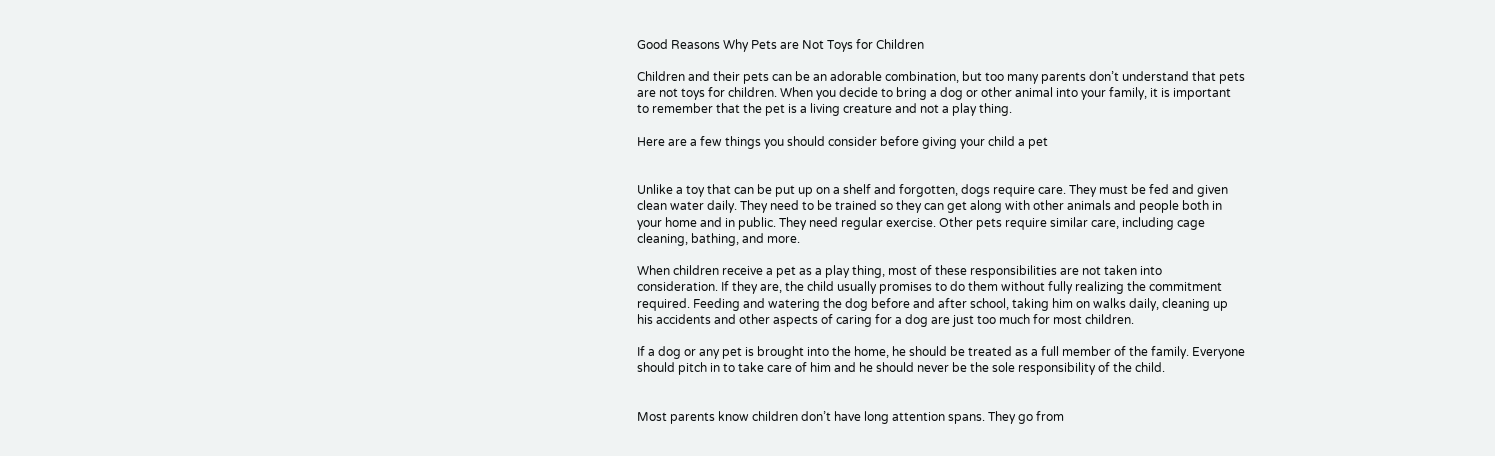Good Reasons Why Pets are Not Toys for Children

Children and their pets can be an adorable combination, but too many parents don’t understand that pets are not toys for children. When you decide to bring a dog or other animal into your family, it is important to remember that the pet is a living creature and not a play thing.

Here are a few things you should consider before giving your child a pet


Unlike a toy that can be put up on a shelf and forgotten, dogs require care. They must be fed and given clean water daily. They need to be trained so they can get along with other animals and people both in your home and in public. They need regular exercise. Other pets require similar care, including cage cleaning, bathing, and more.

When children receive a pet as a play thing, most of these responsibilities are not taken into consideration. If they are, the child usually promises to do them without fully realizing the commitment required. Feeding and watering the dog before and after school, taking him on walks daily, cleaning up his accidents and other aspects of caring for a dog are just too much for most children.

If a dog or any pet is brought into the home, he should be treated as a full member of the family. Everyone should pitch in to take care of him and he should never be the sole responsibility of the child.


Most parents know children don’t have long attention spans. They go from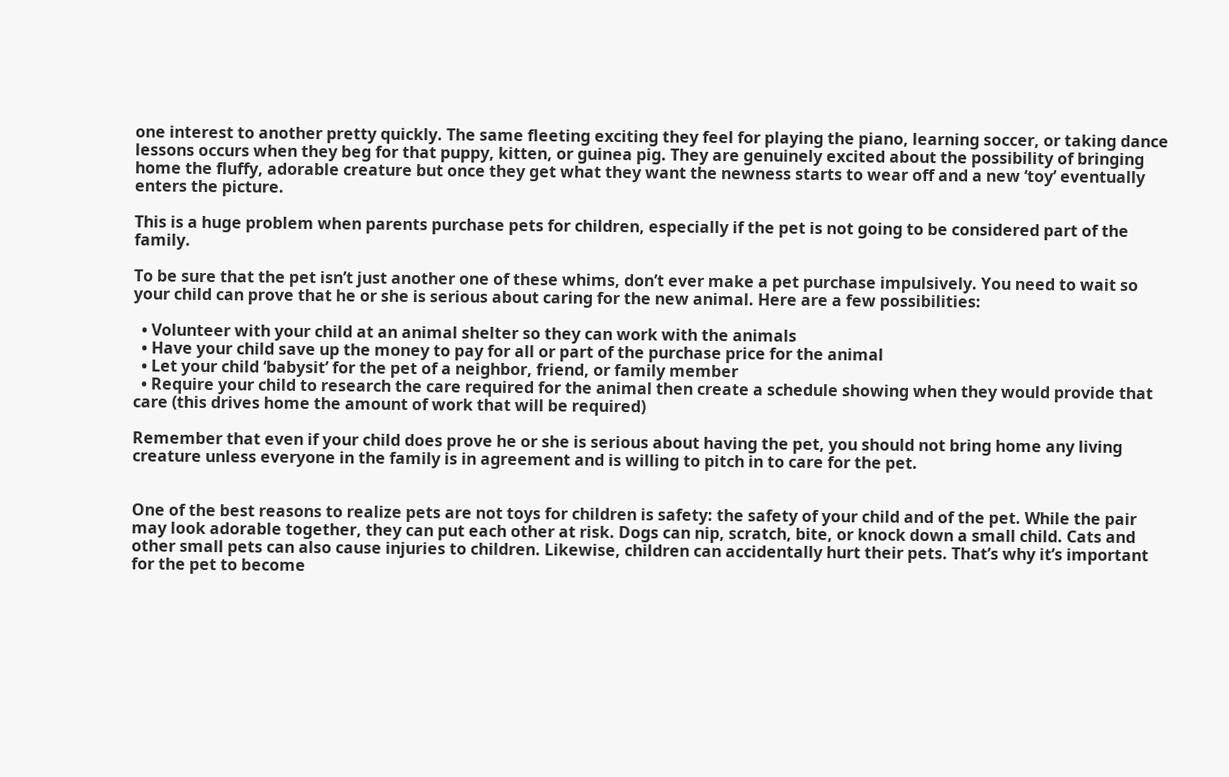one interest to another pretty quickly. The same fleeting exciting they feel for playing the piano, learning soccer, or taking dance lessons occurs when they beg for that puppy, kitten, or guinea pig. They are genuinely excited about the possibility of bringing home the fluffy, adorable creature but once they get what they want the newness starts to wear off and a new ‘toy’ eventually enters the picture.

This is a huge problem when parents purchase pets for children, especially if the pet is not going to be considered part of the family.

To be sure that the pet isn’t just another one of these whims, don’t ever make a pet purchase impulsively. You need to wait so your child can prove that he or she is serious about caring for the new animal. Here are a few possibilities:

  • Volunteer with your child at an animal shelter so they can work with the animals
  • Have your child save up the money to pay for all or part of the purchase price for the animal
  • Let your child ‘babysit’ for the pet of a neighbor, friend, or family member
  • Require your child to research the care required for the animal then create a schedule showing when they would provide that care (this drives home the amount of work that will be required)

Remember that even if your child does prove he or she is serious about having the pet, you should not bring home any living creature unless everyone in the family is in agreement and is willing to pitch in to care for the pet.


One of the best reasons to realize pets are not toys for children is safety: the safety of your child and of the pet. While the pair may look adorable together, they can put each other at risk. Dogs can nip, scratch, bite, or knock down a small child. Cats and other small pets can also cause injuries to children. Likewise, children can accidentally hurt their pets. That’s why it’s important for the pet to become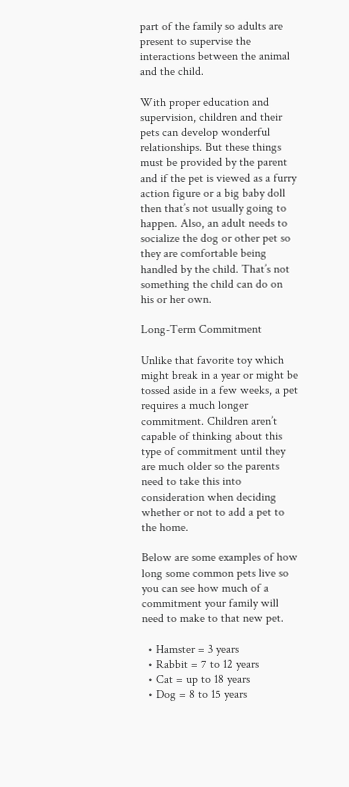part of the family so adults are present to supervise the interactions between the animal and the child.

With proper education and supervision, children and their pets can develop wonderful relationships. But these things must be provided by the parent and if the pet is viewed as a furry action figure or a big baby doll then that’s not usually going to happen. Also, an adult needs to socialize the dog or other pet so they are comfortable being handled by the child. That’s not something the child can do on his or her own.

Long-Term Commitment

Unlike that favorite toy which might break in a year or might be tossed aside in a few weeks, a pet requires a much longer commitment. Children aren’t capable of thinking about this type of commitment until they are much older so the parents need to take this into consideration when deciding whether or not to add a pet to the home.

Below are some examples of how long some common pets live so you can see how much of a commitment your family will need to make to that new pet.

  • Hamster = 3 years
  • Rabbit = 7 to 12 years
  • Cat = up to 18 years
  • Dog = 8 to 15 years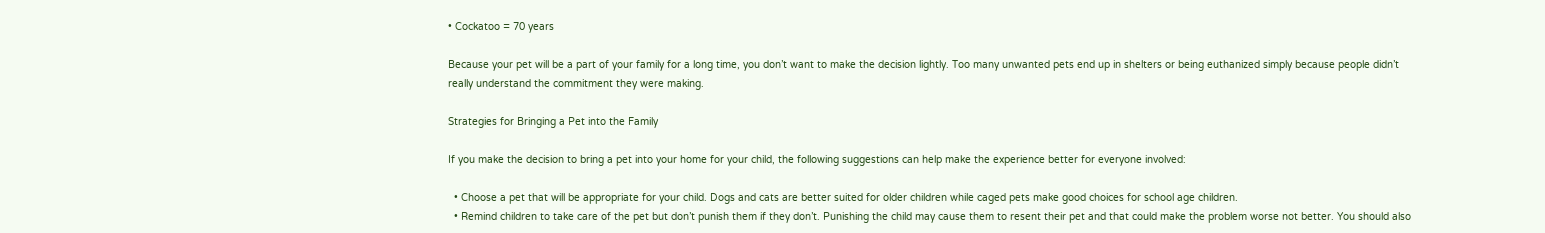• Cockatoo = 70 years

Because your pet will be a part of your family for a long time, you don’t want to make the decision lightly. Too many unwanted pets end up in shelters or being euthanized simply because people didn’t really understand the commitment they were making.

Strategies for Bringing a Pet into the Family

If you make the decision to bring a pet into your home for your child, the following suggestions can help make the experience better for everyone involved:

  • Choose a pet that will be appropriate for your child. Dogs and cats are better suited for older children while caged pets make good choices for school age children.
  • Remind children to take care of the pet but don’t punish them if they don’t. Punishing the child may cause them to resent their pet and that could make the problem worse not better. You should also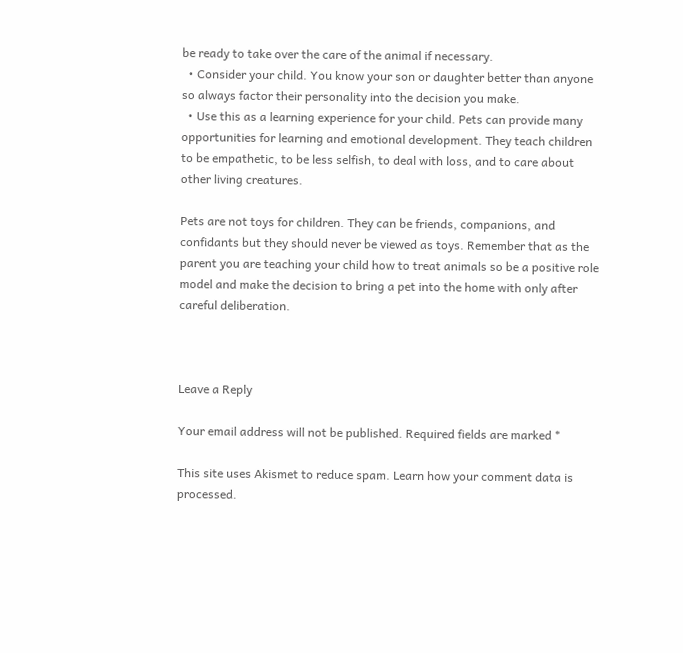be ready to take over the care of the animal if necessary.
  • Consider your child. You know your son or daughter better than anyone so always factor their personality into the decision you make.
  • Use this as a learning experience for your child. Pets can provide many opportunities for learning and emotional development. They teach children to be empathetic, to be less selfish, to deal with loss, and to care about other living creatures.

Pets are not toys for children. They can be friends, companions, and confidants but they should never be viewed as toys. Remember that as the parent you are teaching your child how to treat animals so be a positive role model and make the decision to bring a pet into the home with only after careful deliberation.



Leave a Reply

Your email address will not be published. Required fields are marked *

This site uses Akismet to reduce spam. Learn how your comment data is processed.